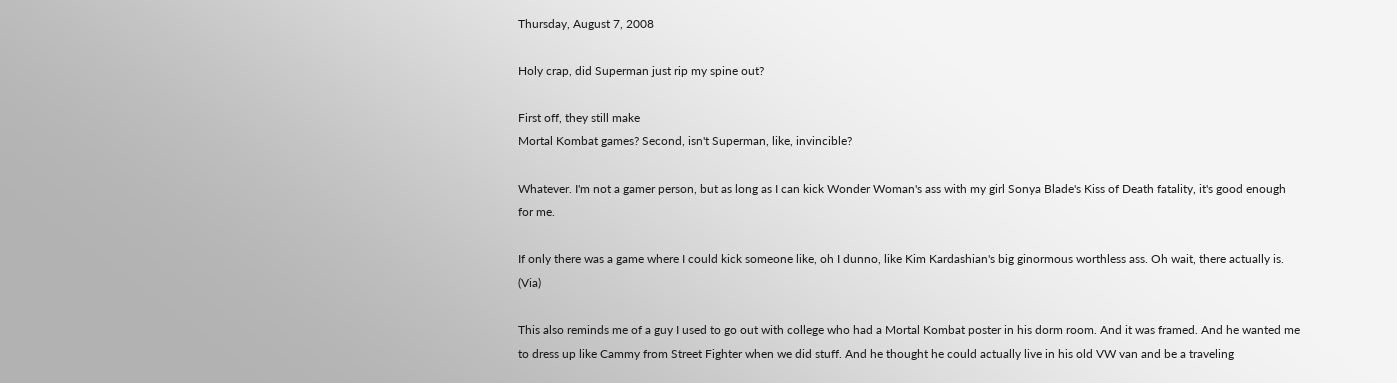Thursday, August 7, 2008

Holy crap, did Superman just rip my spine out?

First off, they still make
Mortal Kombat games? Second, isn't Superman, like, invincible?

Whatever. I'm not a gamer person, but as long as I can kick Wonder Woman's ass with my girl Sonya Blade's Kiss of Death fatality, it's good enough for me.

If only there was a game where I could kick someone like, oh I dunno, like Kim Kardashian's big ginormous worthless ass. Oh wait, there actually is. (Via)

This also reminds me of a guy I used to go out with college who had a Mortal Kombat poster in his dorm room. And it was framed. And he wanted me to dress up like Cammy from Street Fighter when we did stuff. And he thought he could actually live in his old VW van and be a traveling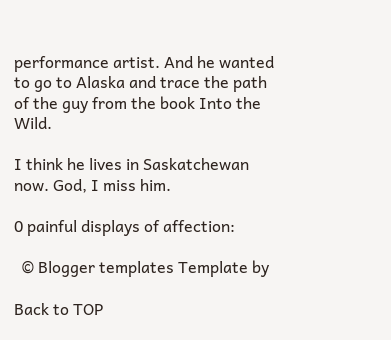performance artist. And he wanted to go to Alaska and trace the path of the guy from the book Into the Wild.

I think he lives in Saskatchewan now. God, I miss him.

0 painful displays of affection:

  © Blogger templates Template by

Back to TOP